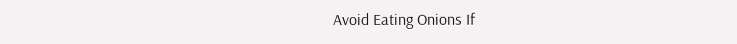Avoid Eating Onions If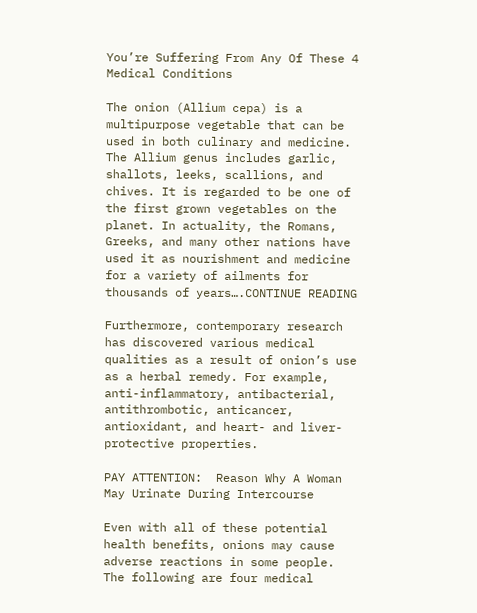You’re Suffering From Any Of These 4 Medical Conditions

The onion (Allium cepa) is a multipurpose vegetable that can be used in both culinary and medicine. The Allium genus includes garlic, shallots, leeks, scallions, and chives. It is regarded to be one of the first grown vegetables on the planet. In actuality, the Romans, Greeks, and many other nations have used it as nourishment and medicine for a variety of ailments for thousands of years….CONTINUE READING

Furthermore, contemporary research has discovered various medical qualities as a result of onion’s use as a herbal remedy. For example, anti-inflammatory, antibacterial, antithrombotic, anticancer, antioxidant, and heart- and liver-protective properties.

PAY ATTENTION:  Reason Why A Woman May Urinate During Intercourse

Even with all of these potential health benefits, onions may cause adverse reactions in some people. The following are four medical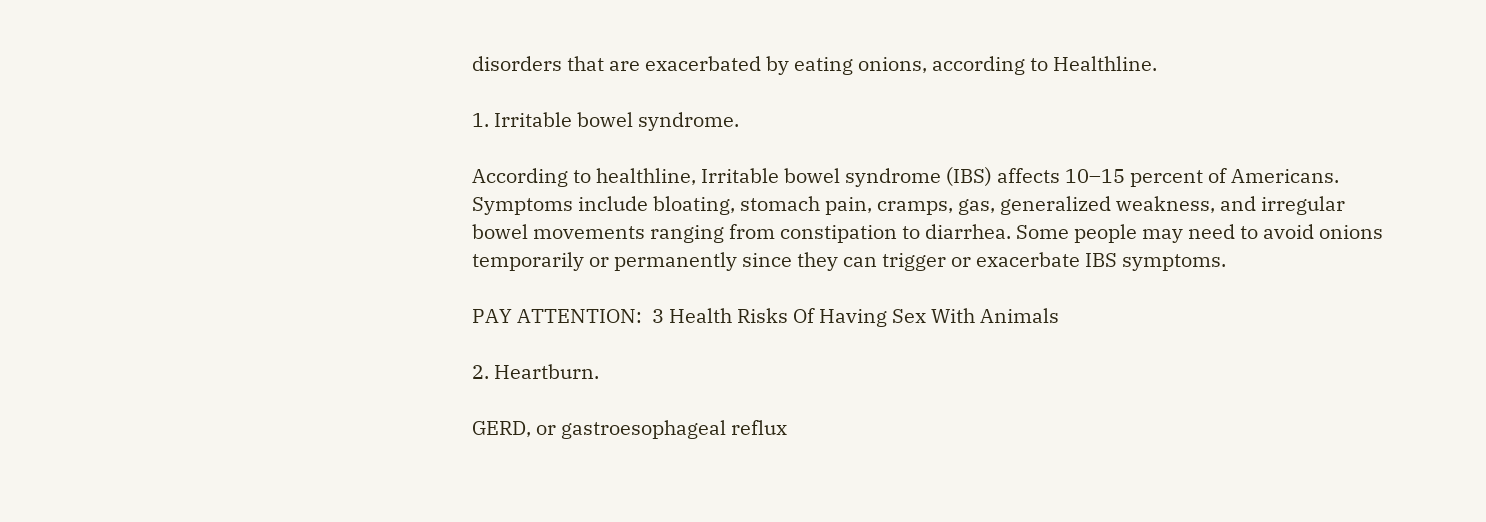disorders that are exacerbated by eating onions, according to Healthline.

1. Irritable bowel syndrome.

According to healthline, Irritable bowel syndrome (IBS) affects 10–15 percent of Americans. Symptoms include bloating, stomach pain, cramps, gas, generalized weakness, and irregular bowel movements ranging from constipation to diarrhea. Some people may need to avoid onions temporarily or permanently since they can trigger or exacerbate IBS symptoms.

PAY ATTENTION:  3 Health Risks Of Having Sex With Animals

2. Heartburn.

GERD, or gastroesophageal reflux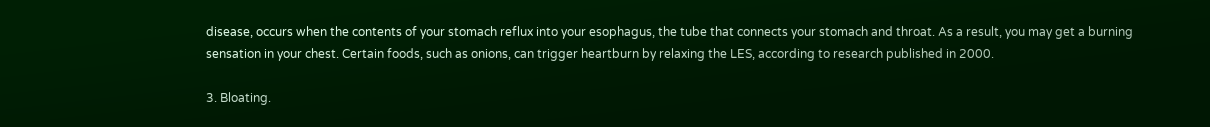disease, occurs when the contents of your stomach reflux into your esophagus, the tube that connects your stomach and throat. As a result, you may get a burning sensation in your chest. Certain foods, such as onions, can trigger heartburn by relaxing the LES, according to research published in 2000.

3. Bloating.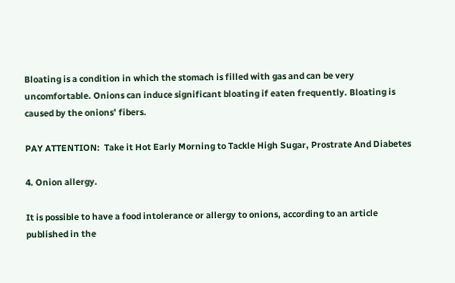Bloating is a condition in which the stomach is filled with gas and can be very uncomfortable. Onions can induce significant bloating if eaten frequently. Bloating is caused by the onions’ fibers.

PAY ATTENTION:  Take it Hot Early Morning to Tackle High Sugar, Prostrate And Diabetes

4. Onion allergy.

It is possible to have a food intolerance or allergy to onions, according to an article published in the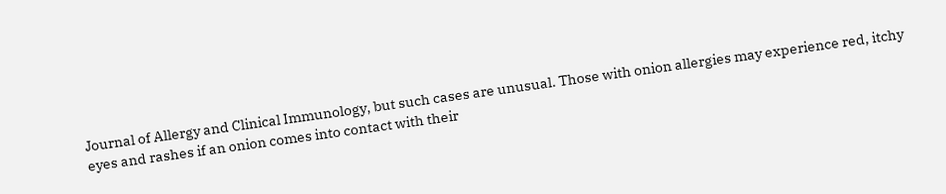Journal of Allergy and Clinical Immunology, but such cases are unusual. Those with onion allergies may experience red, itchy eyes and rashes if an onion comes into contact with their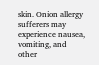skin. Onion allergy sufferers may experience nausea, vomiting, and other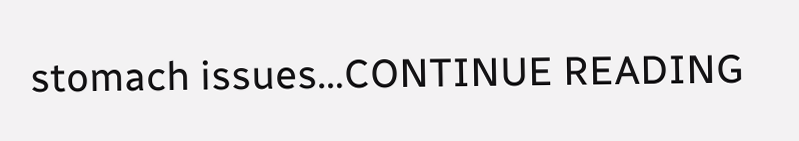stomach issues…CONTINUE READING